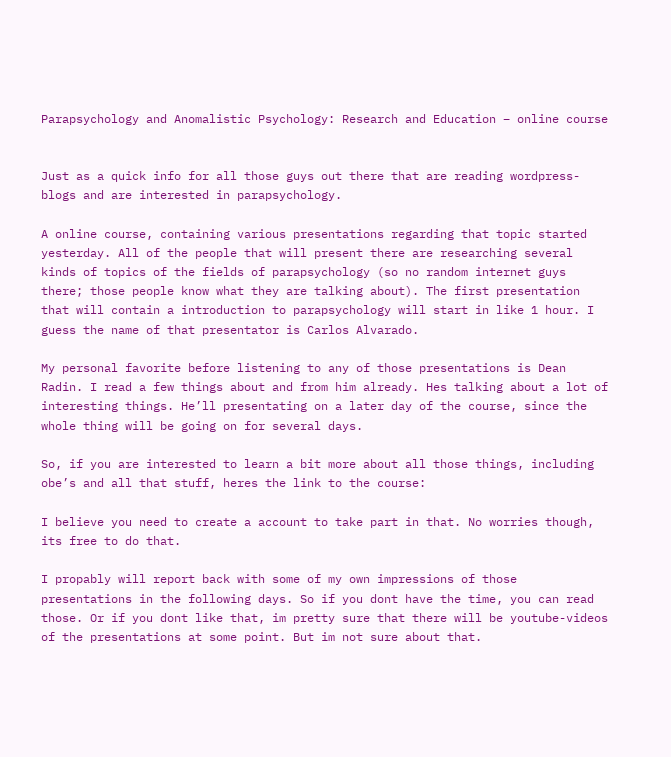Parapsychology and Anomalistic Psychology: Research and Education – online course


Just as a quick info for all those guys out there that are reading wordpress-blogs and are interested in parapsychology.

A online course, containing various presentations regarding that topic started yesterday. All of the people that will present there are researching several kinds of topics of the fields of parapsychology (so no random internet guys there; those people know what they are talking about). The first presentation that will contain a introduction to parapsychology will start in like 1 hour. I guess the name of that presentator is Carlos Alvarado.

My personal favorite before listening to any of those presentations is Dean Radin. I read a few things about and from him already. Hes talking about a lot of interesting things. He’ll presentating on a later day of the course, since the whole thing will be going on for several days.

So, if you are interested to learn a bit more about all those things, including obe’s and all that stuff, heres the link to the course:

I believe you need to create a account to take part in that. No worries though, its free to do that.

I propably will report back with some of my own impressions of those presentations in the following days. So if you dont have the time, you can read those. Or if you dont like that, im pretty sure that there will be youtube-videos of the presentations at some point. But im not sure about that.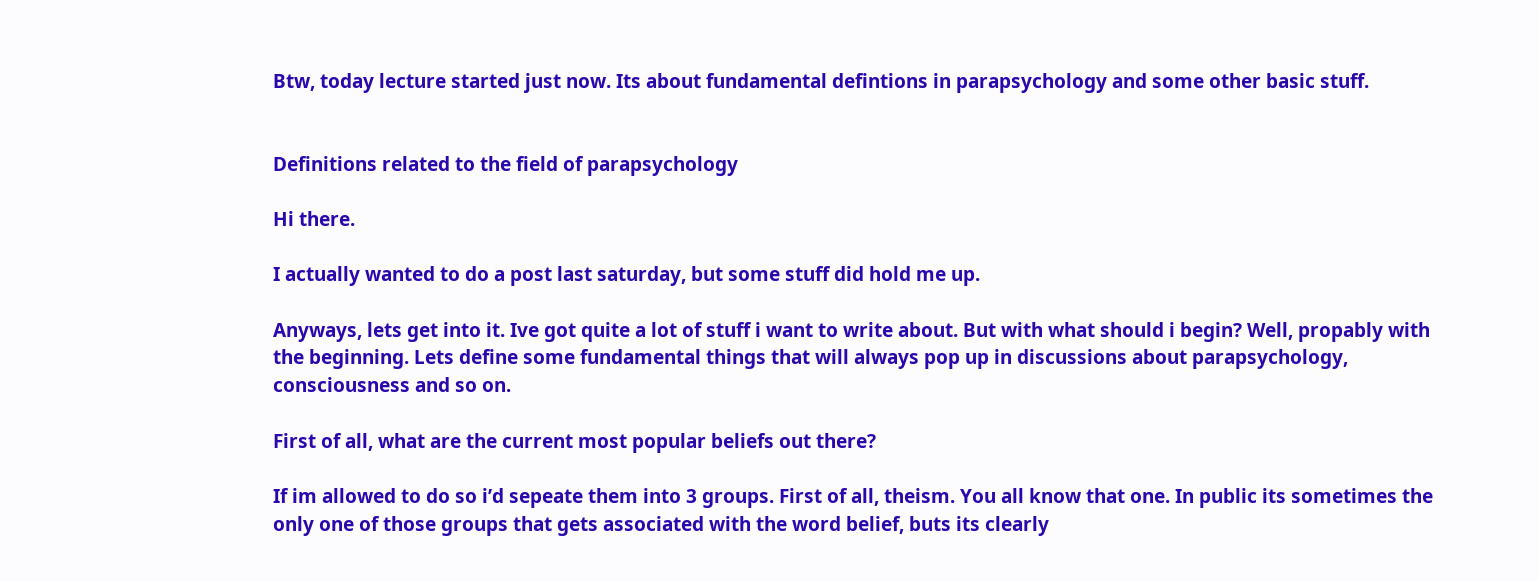Btw, today lecture started just now. Its about fundamental defintions in parapsychology and some other basic stuff.


Definitions related to the field of parapsychology

Hi there.

I actually wanted to do a post last saturday, but some stuff did hold me up.

Anyways, lets get into it. Ive got quite a lot of stuff i want to write about. But with what should i begin? Well, propably with the beginning. Lets define some fundamental things that will always pop up in discussions about parapsychology, consciousness and so on.

First of all, what are the current most popular beliefs out there?

If im allowed to do so i’d sepeate them into 3 groups. First of all, theism. You all know that one. In public its sometimes the only one of those groups that gets associated with the word belief, buts its clearly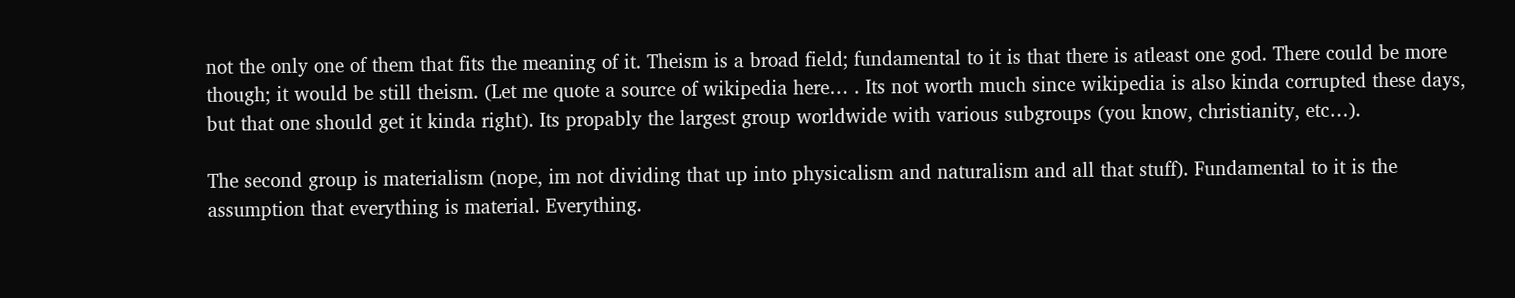not the only one of them that fits the meaning of it. Theism is a broad field; fundamental to it is that there is atleast one god. There could be more though; it would be still theism. (Let me quote a source of wikipedia here… . Its not worth much since wikipedia is also kinda corrupted these days, but that one should get it kinda right). Its propably the largest group worldwide with various subgroups (you know, christianity, etc…).

The second group is materialism (nope, im not dividing that up into physicalism and naturalism and all that stuff). Fundamental to it is the assumption that everything is material. Everything.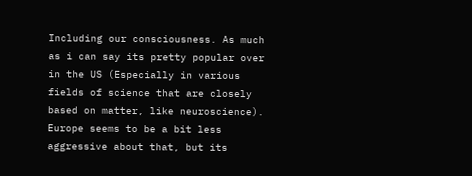Including our consciousness. As much as i can say its pretty popular over in the US (Especially in various fields of science that are closely based on matter, like neuroscience). Europe seems to be a bit less aggressive about that, but its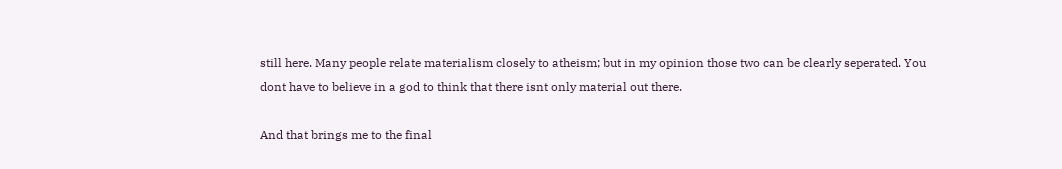still here. Many people relate materialism closely to atheism; but in my opinion those two can be clearly seperated. You dont have to believe in a god to think that there isnt only material out there.

And that brings me to the final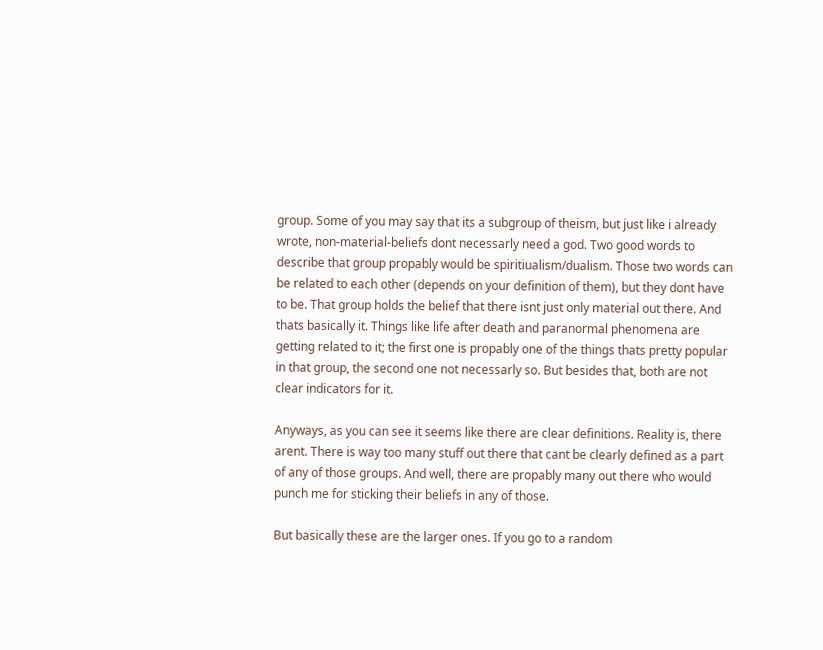group. Some of you may say that its a subgroup of theism, but just like i already wrote, non-material-beliefs dont necessarly need a god. Two good words to describe that group propably would be spiritiualism/dualism. Those two words can be related to each other (depends on your definition of them), but they dont have to be. That group holds the belief that there isnt just only material out there. And thats basically it. Things like life after death and paranormal phenomena are getting related to it; the first one is propably one of the things thats pretty popular in that group, the second one not necessarly so. But besides that, both are not clear indicators for it.

Anyways, as you can see it seems like there are clear definitions. Reality is, there arent. There is way too many stuff out there that cant be clearly defined as a part of any of those groups. And well, there are propably many out there who would punch me for sticking their beliefs in any of those.

But basically these are the larger ones. If you go to a random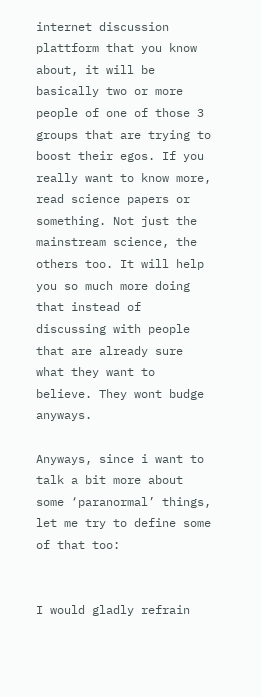internet discussion plattform that you know about, it will be basically two or more people of one of those 3 groups that are trying to boost their egos. If you really want to know more, read science papers or something. Not just the mainstream science, the others too. It will help you so much more doing that instead of discussing with people that are already sure what they want to believe. They wont budge anyways.

Anyways, since i want to talk a bit more about some ‘paranormal’ things, let me try to define some of that too:


I would gladly refrain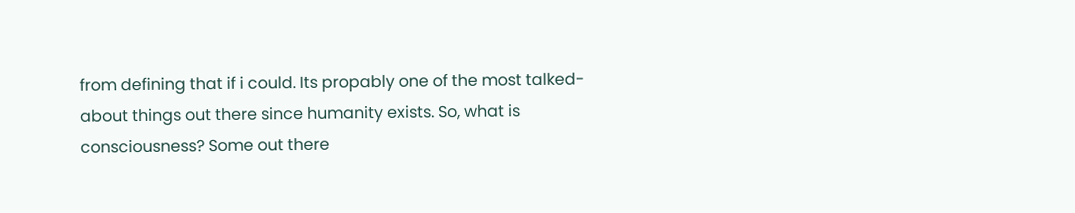from defining that if i could. Its propably one of the most talked-about things out there since humanity exists. So, what is consciousness? Some out there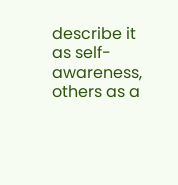describe it as self-awareness, others as a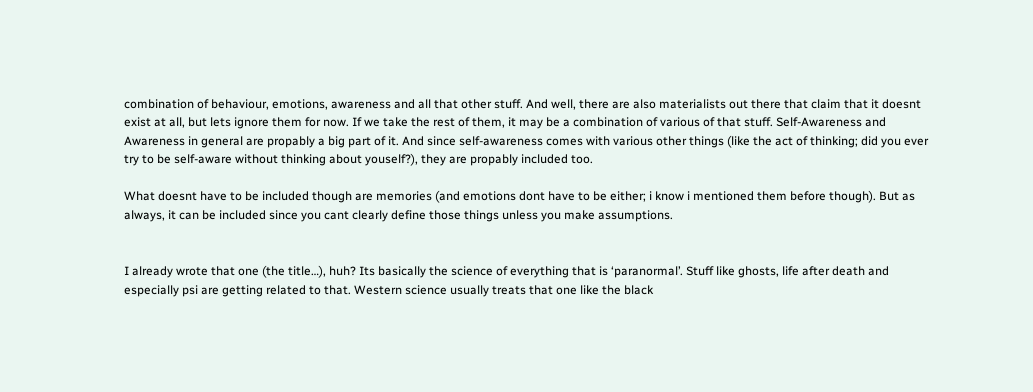combination of behaviour, emotions, awareness and all that other stuff. And well, there are also materialists out there that claim that it doesnt exist at all, but lets ignore them for now. If we take the rest of them, it may be a combination of various of that stuff. Self-Awareness and Awareness in general are propably a big part of it. And since self-awareness comes with various other things (like the act of thinking; did you ever try to be self-aware without thinking about youself?), they are propably included too.

What doesnt have to be included though are memories (and emotions dont have to be either; i know i mentioned them before though). But as always, it can be included since you cant clearly define those things unless you make assumptions.


I already wrote that one (the title…), huh? Its basically the science of everything that is ‘paranormal’. Stuff like ghosts, life after death and especially psi are getting related to that. Western science usually treats that one like the black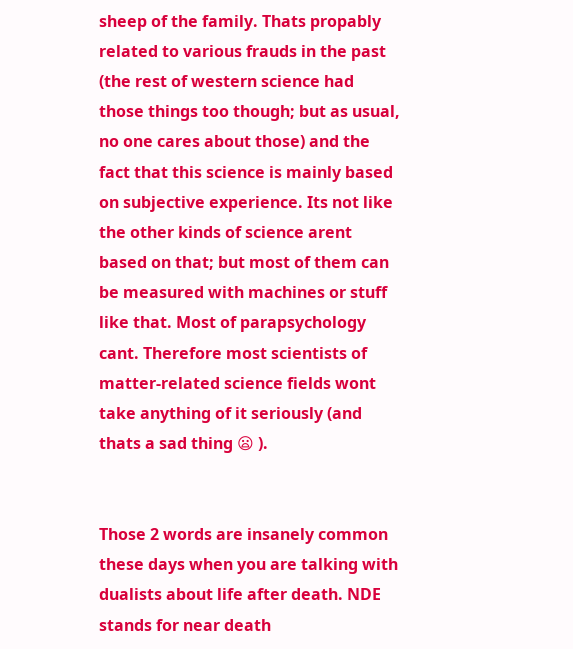sheep of the family. Thats propably related to various frauds in the past (the rest of western science had those things too though; but as usual, no one cares about those) and the fact that this science is mainly based on subjective experience. Its not like the other kinds of science arent based on that; but most of them can be measured with machines or stuff like that. Most of parapsychology cant. Therefore most scientists of matter-related science fields wont take anything of it seriously (and thats a sad thing 😦 ).


Those 2 words are insanely common these days when you are talking with dualists about life after death. NDE stands for near death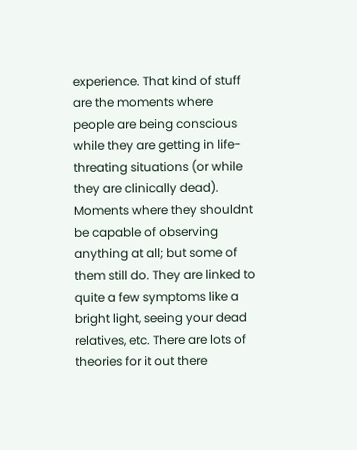experience. That kind of stuff are the moments where people are being conscious while they are getting in life-threating situations (or while they are clinically dead). Moments where they shouldnt be capable of observing anything at all; but some of them still do. They are linked to quite a few symptoms like a bright light, seeing your dead relatives, etc. There are lots of theories for it out there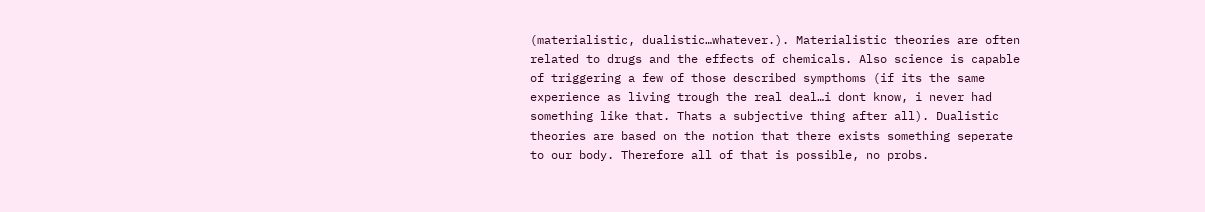(materialistic, dualistic…whatever.). Materialistic theories are often related to drugs and the effects of chemicals. Also science is capable of triggering a few of those described sympthoms (if its the same experience as living trough the real deal…i dont know, i never had something like that. Thats a subjective thing after all). Dualistic theories are based on the notion that there exists something seperate to our body. Therefore all of that is possible, no probs.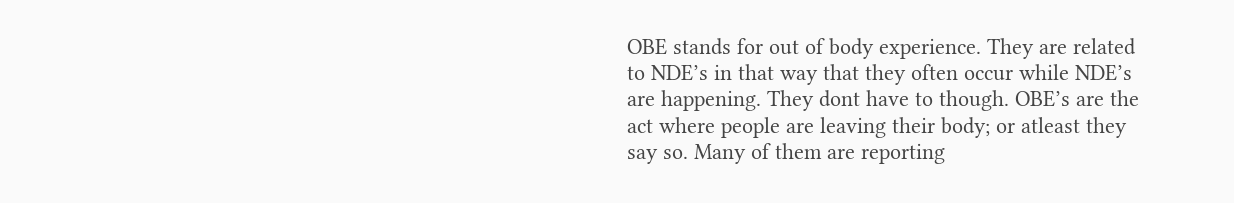OBE stands for out of body experience. They are related to NDE’s in that way that they often occur while NDE’s are happening. They dont have to though. OBE’s are the act where people are leaving their body; or atleast they say so. Many of them are reporting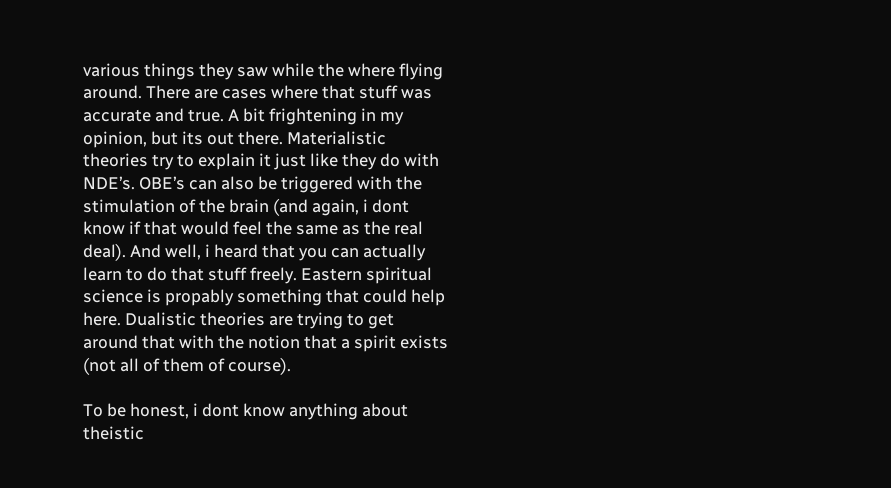various things they saw while the where flying around. There are cases where that stuff was accurate and true. A bit frightening in my opinion, but its out there. Materialistic theories try to explain it just like they do with NDE’s. OBE’s can also be triggered with the stimulation of the brain (and again, i dont know if that would feel the same as the real deal). And well, i heard that you can actually learn to do that stuff freely. Eastern spiritual science is propably something that could help here. Dualistic theories are trying to get around that with the notion that a spirit exists (not all of them of course).

To be honest, i dont know anything about theistic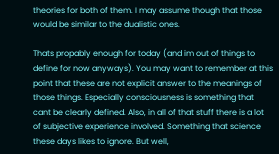theories for both of them. I may assume though that those would be similar to the dualistic ones.

Thats propably enough for today (and im out of things to define for now anyways). You may want to remember at this point that these are not explicit answer to the meanings of those things. Especially consciousness is something that cant be clearly defined. Also, in all of that stuff there is a lot of subjective experience involved. Something that science these days likes to ignore. But well,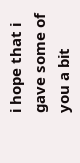i hope that i gave some of you a bit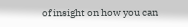of insight on how you can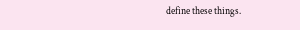define these things.